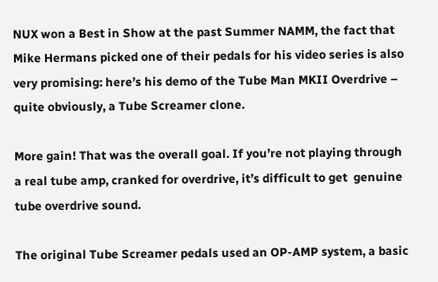NUX won a Best in Show at the past Summer NAMM, the fact that Mike Hermans picked one of their pedals for his video series is also very promising: here’s his demo of the Tube Man MKII Overdrive – quite obviously, a Tube Screamer clone.

More gain! That was the overall goal. If you’re not playing through a real tube amp, cranked for overdrive, it’s difficult to get  genuine tube overdrive sound.

The original Tube Screamer pedals used an OP-AMP system, a basic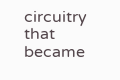circuitry that became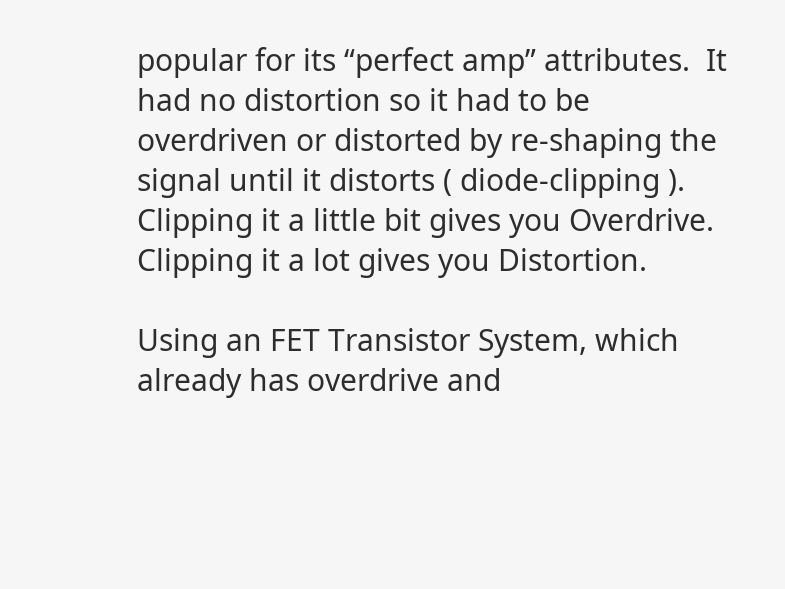popular for its “perfect amp” attributes.  It had no distortion so it had to be overdriven or distorted by re-shaping the signal until it distorts ( diode-clipping ).  Clipping it a little bit gives you Overdrive.  Clipping it a lot gives you Distortion.

Using an FET Transistor System, which already has overdrive and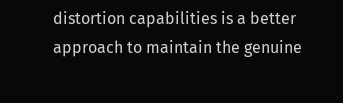distortion capabilities is a better approach to maintain the genuine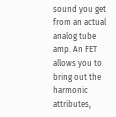sound you get from an actual analog tube amp. An FET allows you to bring out the harmonic attributes,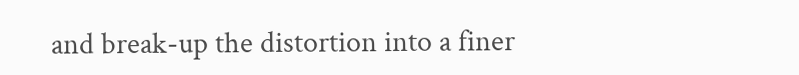and break-up the distortion into a finer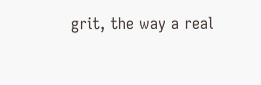grit, the way a real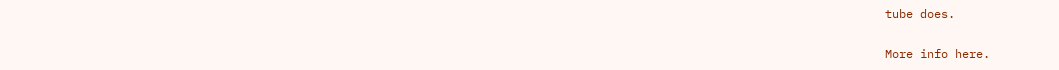tube does.

More info here.